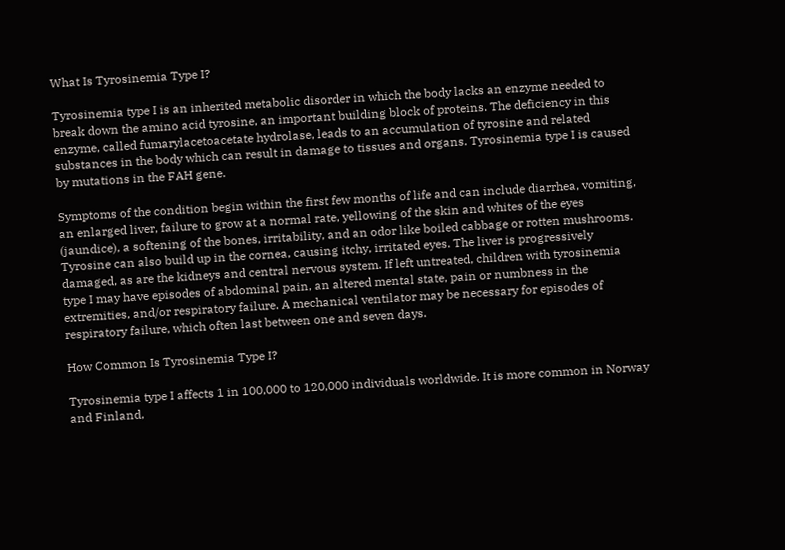What Is Tyrosinemia Type I?

Tyrosinemia type I is an inherited metabolic disorder in which the body lacks an enzyme needed to break down the amino acid tyrosine, an important building block of proteins. The deficiency in this enzyme, called fumarylacetoacetate hydrolase, leads to an accumulation of tyrosine and related substances in the body which can result in damage to tissues and organs. Tyrosinemia type I is caused by mutations in the FAH gene.

Symptoms of the condition begin within the first few months of life and can include diarrhea, vomiting, an enlarged liver, failure to grow at a normal rate, yellowing of the skin and whites of the eyes (jaundice), a softening of the bones, irritability, and an odor like boiled cabbage or rotten mushrooms. Tyrosine can also build up in the cornea, causing itchy, irritated eyes. The liver is progressively damaged, as are the kidneys and central nervous system. If left untreated, children with tyrosinemia type I may have episodes of abdominal pain, an altered mental state, pain or numbness in the extremities, and/or respiratory failure. A mechanical ventilator may be necessary for episodes of respiratory failure, which often last between one and seven days.

How Common Is Tyrosinemia Type I?

Tyrosinemia type I affects 1 in 100,000 to 120,000 individuals worldwide. It is more common in Norway and Finland,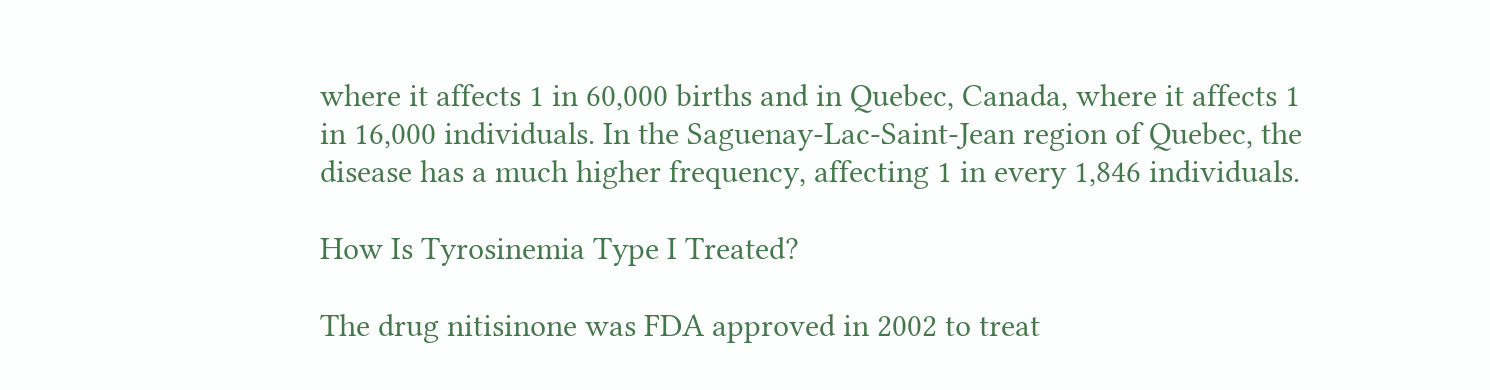where it affects 1 in 60,000 births and in Quebec, Canada, where it affects 1 in 16,000 individuals. In the Saguenay-Lac-Saint-Jean region of Quebec, the disease has a much higher frequency, affecting 1 in every 1,846 individuals.

How Is Tyrosinemia Type I Treated?

The drug nitisinone was FDA approved in 2002 to treat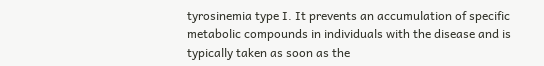tyrosinemia type I. It prevents an accumulation of specific metabolic compounds in individuals with the disease and is typically taken as soon as the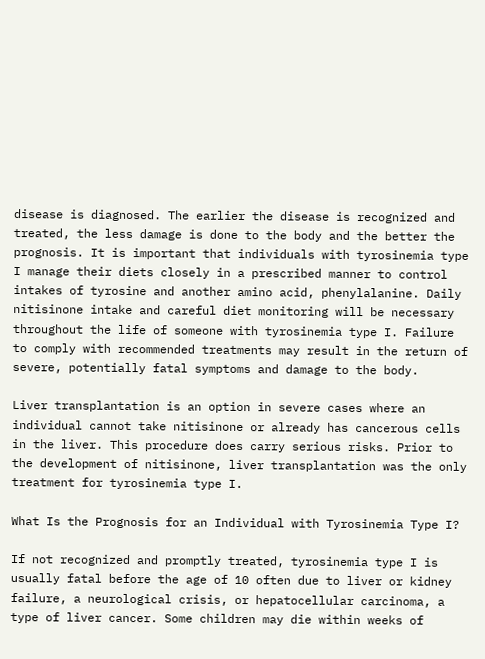disease is diagnosed. The earlier the disease is recognized and treated, the less damage is done to the body and the better the prognosis. It is important that individuals with tyrosinemia type I manage their diets closely in a prescribed manner to control intakes of tyrosine and another amino acid, phenylalanine. Daily nitisinone intake and careful diet monitoring will be necessary throughout the life of someone with tyrosinemia type I. Failure to comply with recommended treatments may result in the return of severe, potentially fatal symptoms and damage to the body.

Liver transplantation is an option in severe cases where an individual cannot take nitisinone or already has cancerous cells in the liver. This procedure does carry serious risks. Prior to the development of nitisinone, liver transplantation was the only treatment for tyrosinemia type I.

What Is the Prognosis for an Individual with Tyrosinemia Type I?

If not recognized and promptly treated, tyrosinemia type I is usually fatal before the age of 10 often due to liver or kidney failure, a neurological crisis, or hepatocellular carcinoma, a type of liver cancer. Some children may die within weeks of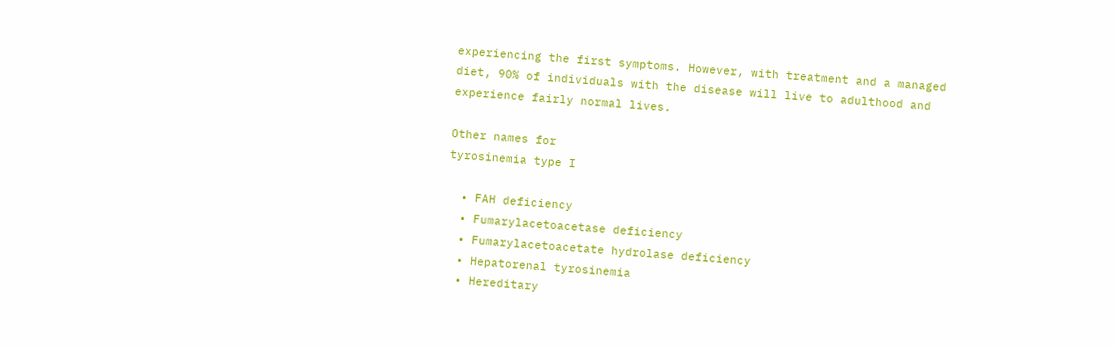experiencing the first symptoms. However, with treatment and a managed diet, 90% of individuals with the disease will live to adulthood and experience fairly normal lives.

Other names for
tyrosinemia type I

  • FAH deficiency
  • Fumarylacetoacetase deficiency
  • Fumarylacetoacetate hydrolase deficiency
  • Hepatorenal tyrosinemia
  • Hereditary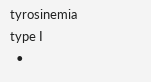tyrosinemia type I
  •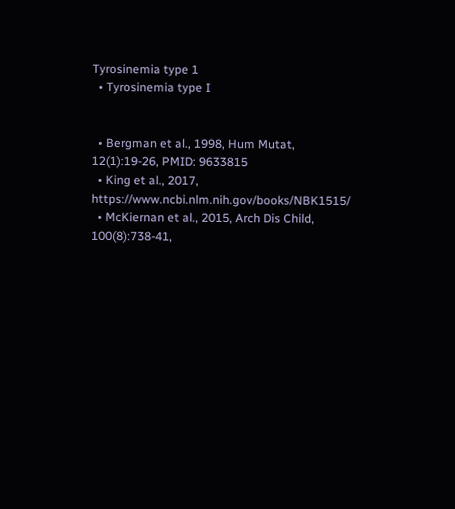Tyrosinemia type 1
  • Tyrosinemia type I


  • Bergman et al., 1998, Hum Mutat, 12(1):19-26, PMID: 9633815
  • King et al., 2017, https://www.ncbi.nlm.nih.gov/books/NBK1515/
  • McKiernan et al., 2015, Arch Dis Child, 100(8):738-41,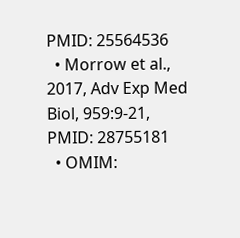PMID: 25564536
  • Morrow et al., 2017, Adv Exp Med Biol, 959:9-21, PMID: 28755181
  • OMIM: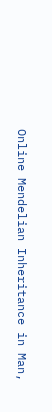Online Mendelian Inheritance in Man,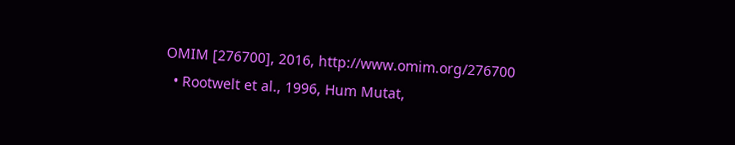OMIM [276700], 2016, http://www.omim.org/276700
  • Rootwelt et al., 1996, Hum Mutat,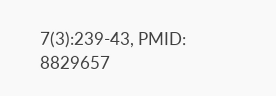7(3):239-43, PMID: 8829657